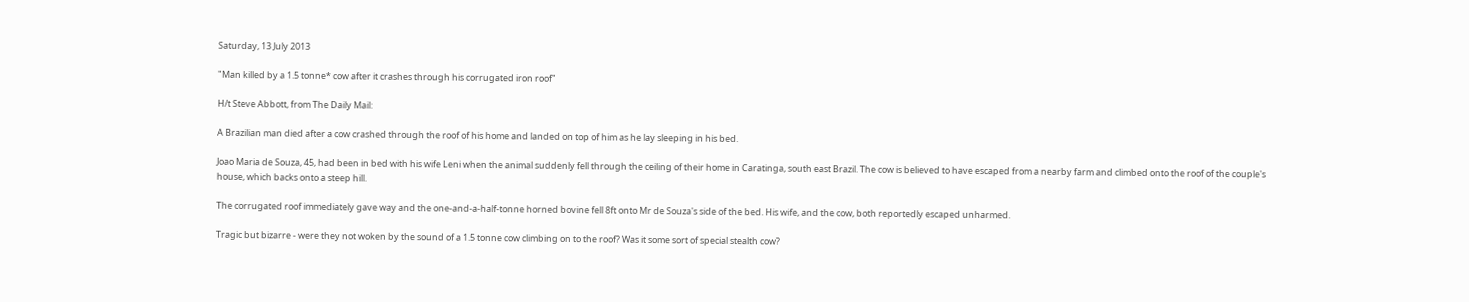Saturday, 13 July 2013

"Man killed by a 1.5 tonne* cow after it crashes through his corrugated iron roof"

H/t Steve Abbott, from The Daily Mail:

A Brazilian man died after a cow crashed through the roof of his home and landed on top of him as he lay sleeping in his bed.

Joao Maria de Souza, 45, had been in bed with his wife Leni when the animal suddenly fell through the ceiling of their home in Caratinga, south east Brazil. The cow is believed to have escaped from a nearby farm and climbed onto the roof of the couple's house, which backs onto a steep hill.

The corrugated roof immediately gave way and the one-and-a-half-tonne horned bovine fell 8ft onto Mr de Souza's side of the bed. His wife, and the cow, both reportedly escaped unharmed.

Tragic but bizarre - were they not woken by the sound of a 1.5 tonne cow climbing on to the roof? Was it some sort of special stealth cow?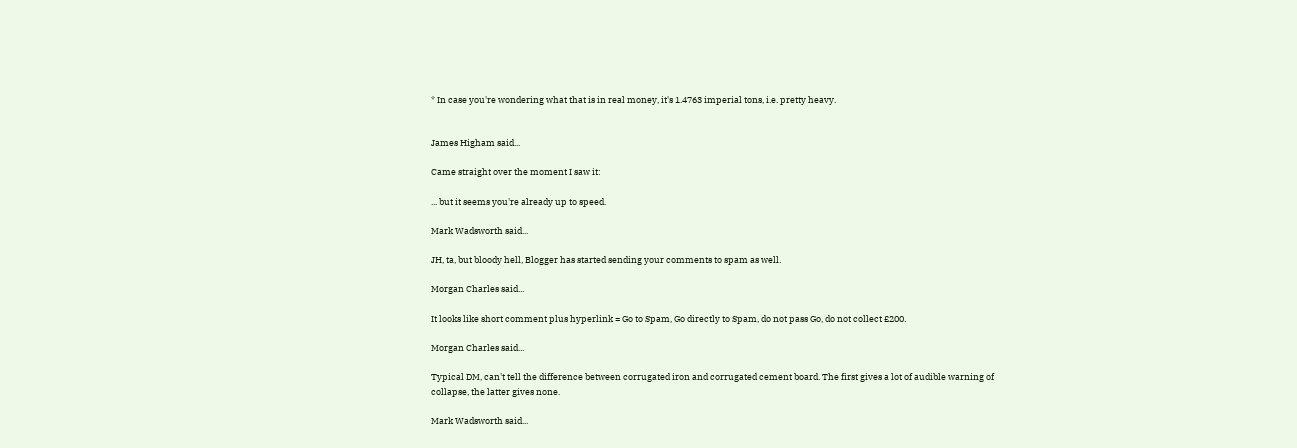* In case you're wondering what that is in real money, it's 1.4763 imperial tons, i.e. pretty heavy.


James Higham said...

Came straight over the moment I saw it:

... but it seems you're already up to speed.

Mark Wadsworth said...

JH, ta, but bloody hell, Blogger has started sending your comments to spam as well.

Morgan Charles said...

It looks like short comment plus hyperlink = Go to Spam, Go directly to Spam, do not pass Go, do not collect £200.

Morgan Charles said...

Typical DM, can't tell the difference between corrugated iron and corrugated cement board. The first gives a lot of audible warning of collapse, the latter gives none.

Mark Wadsworth said...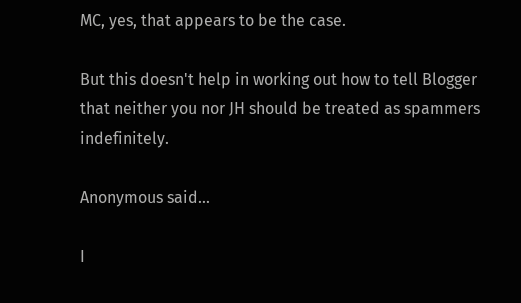MC, yes, that appears to be the case.

But this doesn't help in working out how to tell Blogger that neither you nor JH should be treated as spammers indefinitely.

Anonymous said...

I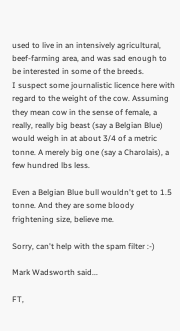used to live in an intensively agricultural, beef-farming area, and was sad enough to be interested in some of the breeds.
I suspect some journalistic licence here with regard to the weight of the cow. Assuming they mean cow in the sense of female, a really, really big beast (say a Belgian Blue) would weigh in at about 3/4 of a metric tonne. A merely big one (say a Charolais), a few hundred lbs less.

Even a Belgian Blue bull wouldn't get to 1.5 tonne. And they are some bloody frightening size, believe me.

Sorry, can't help with the spam filter :-)

Mark Wadsworth said...

FT,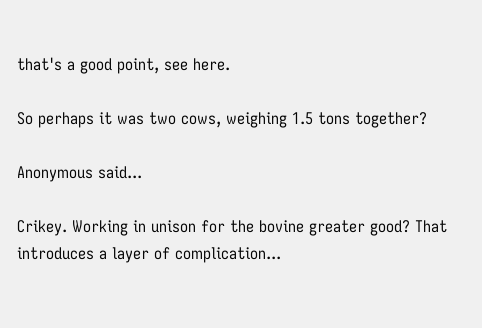that's a good point, see here.

So perhaps it was two cows, weighing 1.5 tons together?

Anonymous said...

Crikey. Working in unison for the bovine greater good? That introduces a layer of complication...